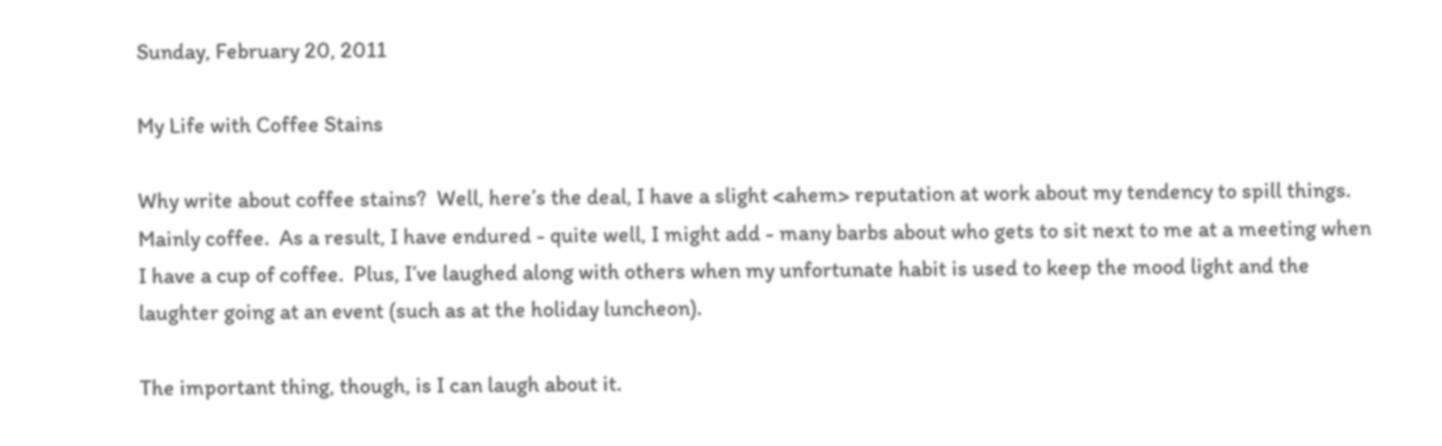Sunday, February 20, 2011

My Life with Coffee Stains

Why write about coffee stains?  Well, here’s the deal, I have a slight <ahem> reputation at work about my tendency to spill things.  Mainly coffee.  As a result, I have endured - quite well, I might add - many barbs about who gets to sit next to me at a meeting when I have a cup of coffee.  Plus, I’ve laughed along with others when my unfortunate habit is used to keep the mood light and the laughter going at an event (such as at the holiday luncheon).

The important thing, though, is I can laugh about it.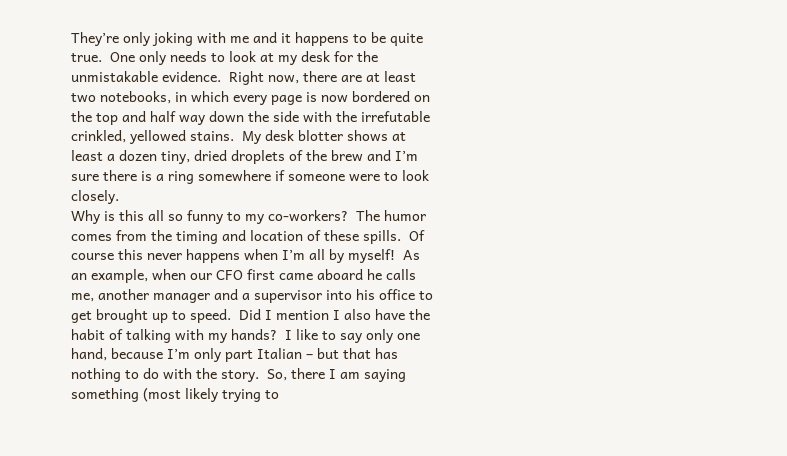They’re only joking with me and it happens to be quite true.  One only needs to look at my desk for the unmistakable evidence.  Right now, there are at least two notebooks, in which every page is now bordered on the top and half way down the side with the irrefutable crinkled, yellowed stains.  My desk blotter shows at least a dozen tiny, dried droplets of the brew and I’m sure there is a ring somewhere if someone were to look closely.
Why is this all so funny to my co-workers?  The humor comes from the timing and location of these spills.  Of course this never happens when I’m all by myself!  As an example, when our CFO first came aboard he calls me, another manager and a supervisor into his office to get brought up to speed.  Did I mention I also have the habit of talking with my hands?  I like to say only one hand, because I’m only part Italian – but that has nothing to do with the story.  So, there I am saying something (most likely trying to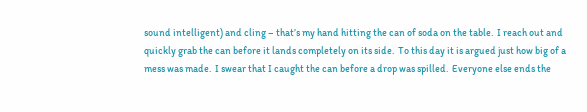sound intelligent) and cling – that’s my hand hitting the can of soda on the table.  I reach out and quickly grab the can before it lands completely on its side.  To this day it is argued just how big of a mess was made.  I swear that I caught the can before a drop was spilled.  Everyone else ends the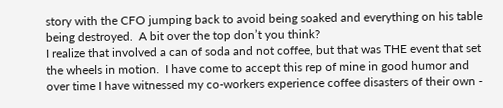story with the CFO jumping back to avoid being soaked and everything on his table being destroyed.  A bit over the top don’t you think?
I realize that involved a can of soda and not coffee, but that was THE event that set the wheels in motion.  I have come to accept this rep of mine in good humor and over time I have witnessed my co-workers experience coffee disasters of their own -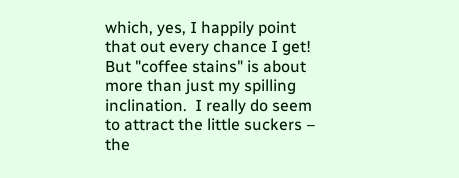which, yes, I happily point that out every chance I get!  But "coffee stains" is about more than just my spilling inclination.  I really do seem to attract the little suckers – the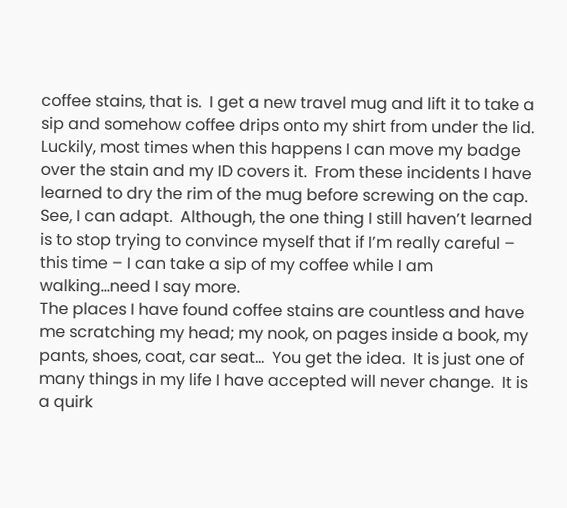coffee stains, that is.  I get a new travel mug and lift it to take a sip and somehow coffee drips onto my shirt from under the lid.  Luckily, most times when this happens I can move my badge over the stain and my ID covers it.  From these incidents I have learned to dry the rim of the mug before screwing on the cap.  See, I can adapt.  Although, the one thing I still haven’t learned is to stop trying to convince myself that if I’m really careful – this time – I can take a sip of my coffee while I am walking…need I say more.
The places I have found coffee stains are countless and have me scratching my head; my nook, on pages inside a book, my pants, shoes, coat, car seat…  You get the idea.  It is just one of many things in my life I have accepted will never change.  It is a quirk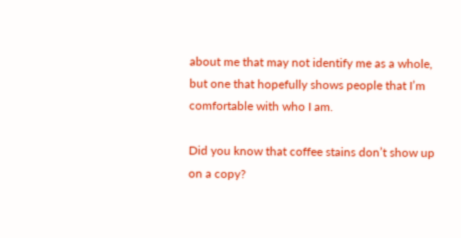about me that may not identify me as a whole, but one that hopefully shows people that I’m comfortable with who I am.

Did you know that coffee stains don’t show up on a copy?